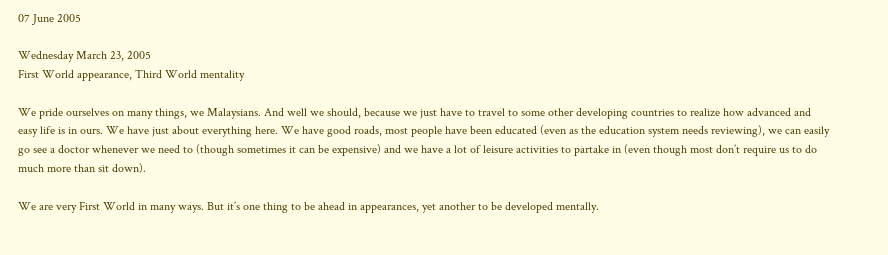07 June 2005

Wednesday March 23, 2005
First World appearance, Third World mentality

We pride ourselves on many things, we Malaysians. And well we should, because we just have to travel to some other developing countries to realize how advanced and easy life is in ours. We have just about everything here. We have good roads, most people have been educated (even as the education system needs reviewing), we can easily go see a doctor whenever we need to (though sometimes it can be expensive) and we have a lot of leisure activities to partake in (even though most don’t require us to do much more than sit down).

We are very First World in many ways. But it’s one thing to be ahead in appearances, yet another to be developed mentally.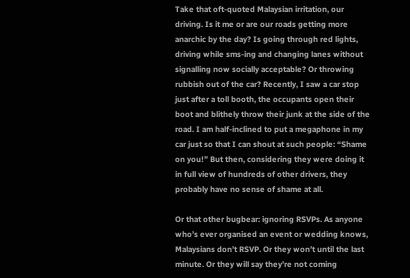Take that oft-quoted Malaysian irritation, our driving. Is it me or are our roads getting more anarchic by the day? Is going through red lights, driving while sms-ing and changing lanes without signalling now socially acceptable? Or throwing rubbish out of the car? Recently, I saw a car stop just after a toll booth, the occupants open their boot and blithely throw their junk at the side of the road. I am half-inclined to put a megaphone in my car just so that I can shout at such people: “Shame on you!” But then, considering they were doing it in full view of hundreds of other drivers, they probably have no sense of shame at all.

Or that other bugbear: ignoring RSVPs. As anyone who’s ever organised an event or wedding knows, Malaysians don’t RSVP. Or they won’t until the last minute. Or they will say they’re not coming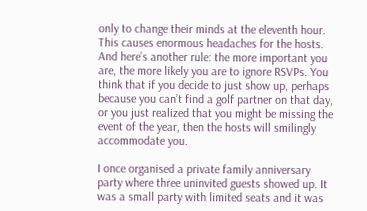only to change their minds at the eleventh hour. This causes enormous headaches for the hosts. And here’s another rule: the more important you are, the more likely you are to ignore RSVPs. You think that if you decide to just show up, perhaps because you can’t find a golf partner on that day, or you just realized that you might be missing the event of the year, then the hosts will smilingly accommodate you.

I once organised a private family anniversary party where three uninvited guests showed up. It was a small party with limited seats and it was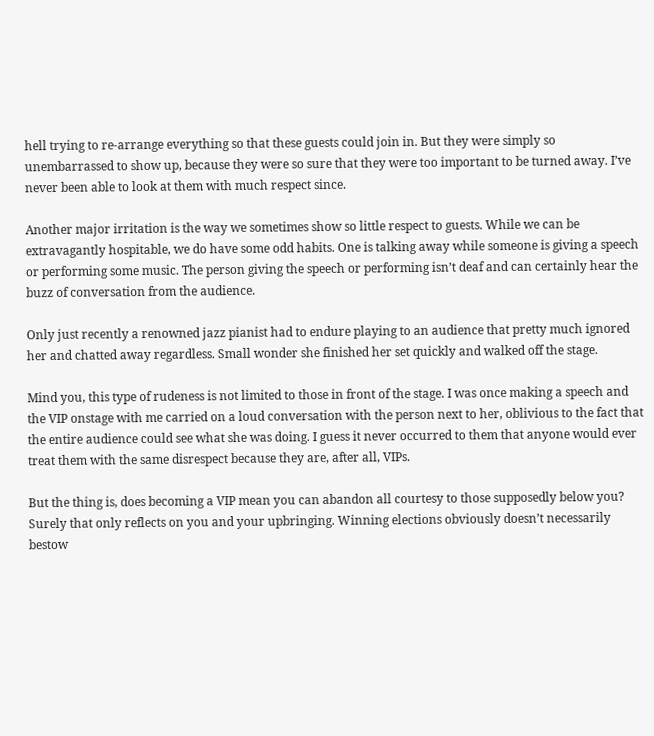hell trying to re-arrange everything so that these guests could join in. But they were simply so unembarrassed to show up, because they were so sure that they were too important to be turned away. I’ve never been able to look at them with much respect since.

Another major irritation is the way we sometimes show so little respect to guests. While we can be extravagantly hospitable, we do have some odd habits. One is talking away while someone is giving a speech or performing some music. The person giving the speech or performing isn’t deaf and can certainly hear the buzz of conversation from the audience.

Only just recently a renowned jazz pianist had to endure playing to an audience that pretty much ignored her and chatted away regardless. Small wonder she finished her set quickly and walked off the stage.

Mind you, this type of rudeness is not limited to those in front of the stage. I was once making a speech and the VIP onstage with me carried on a loud conversation with the person next to her, oblivious to the fact that the entire audience could see what she was doing. I guess it never occurred to them that anyone would ever treat them with the same disrespect because they are, after all, VIPs.

But the thing is, does becoming a VIP mean you can abandon all courtesy to those supposedly below you? Surely that only reflects on you and your upbringing. Winning elections obviously doesn’t necessarily bestow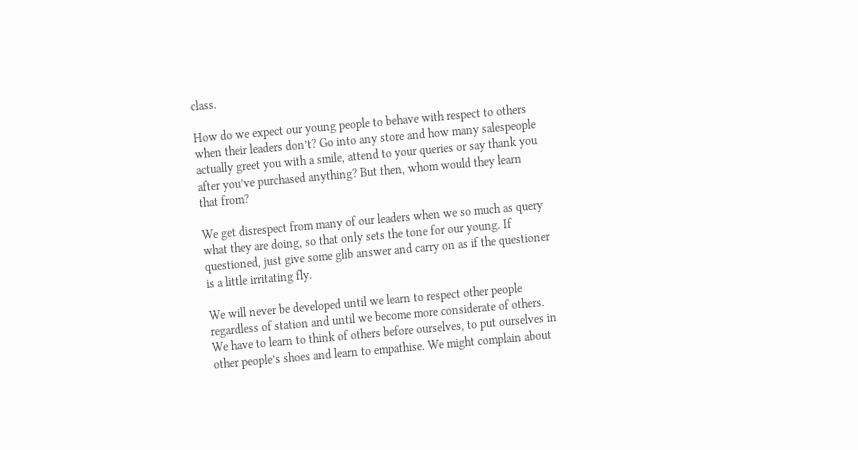class.

How do we expect our young people to behave with respect to others when their leaders don’t? Go into any store and how many salespeople actually greet you with a smile, attend to your queries or say thank you after you’ve purchased anything? But then, whom would they learn that from?

We get disrespect from many of our leaders when we so much as query what they are doing, so that only sets the tone for our young. If questioned, just give some glib answer and carry on as if the questioner is a little irritating fly.

We will never be developed until we learn to respect other people regardless of station and until we become more considerate of others. We have to learn to think of others before ourselves, to put ourselves in other people’s shoes and learn to empathise. We might complain about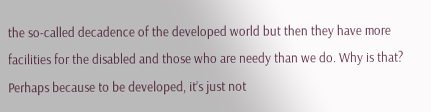the so-called decadence of the developed world but then they have more facilities for the disabled and those who are needy than we do. Why is that? Perhaps because to be developed, it’s just not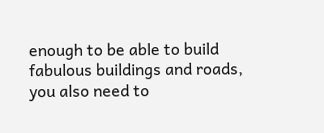enough to be able to build fabulous buildings and roads, you also need to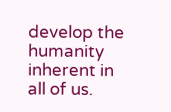develop the humanity inherent in all of us.